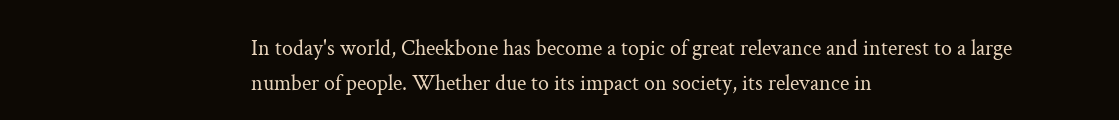In today's world, Cheekbone has become a topic of great relevance and interest to a large number of people. Whether due to its impact on society, its relevance in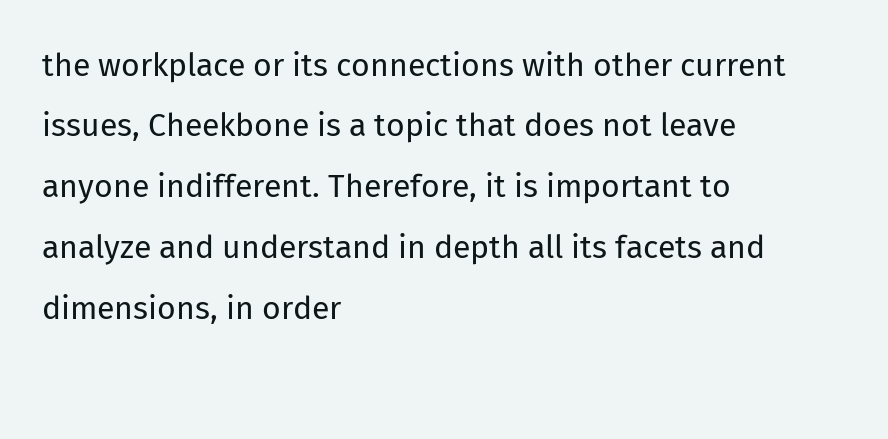the workplace or its connections with other current issues, Cheekbone is a topic that does not leave anyone indifferent. Therefore, it is important to analyze and understand in depth all its facets and dimensions, in order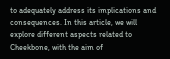to adequately address its implications and consequences. In this article, we will explore different aspects related to Cheekbone, with the aim of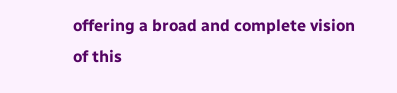offering a broad and complete vision of this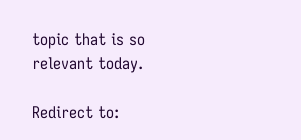topic that is so relevant today.

Redirect to: